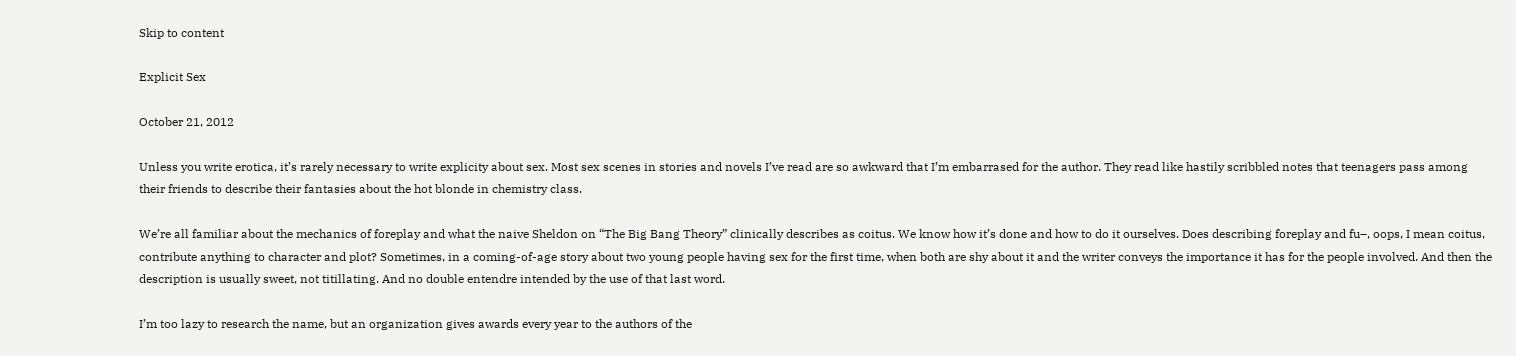Skip to content

Explicit Sex

October 21, 2012

Unless you write erotica, it’s rarely necessary to write explicity about sex. Most sex scenes in stories and novels I’ve read are so awkward that I’m embarrased for the author. They read like hastily scribbled notes that teenagers pass among their friends to describe their fantasies about the hot blonde in chemistry class.

We’re all familiar about the mechanics of foreplay and what the naive Sheldon on “The Big Bang Theory” clinically describes as coitus. We know how it’s done and how to do it ourselves. Does describing foreplay and fu–, oops, I mean coitus, contribute anything to character and plot? Sometimes, in a coming-of-age story about two young people having sex for the first time, when both are shy about it and the writer conveys the importance it has for the people involved. And then the description is usually sweet, not titillating. And no double entendre intended by the use of that last word.

I’m too lazy to research the name, but an organization gives awards every year to the authors of the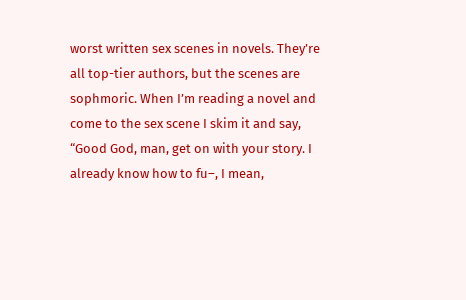worst written sex scenes in novels. They’re all top-tier authors, but the scenes are sophmoric. When I’m reading a novel and come to the sex scene I skim it and say, “Good God, man, get on with your story. I already know how to fu–, I mean,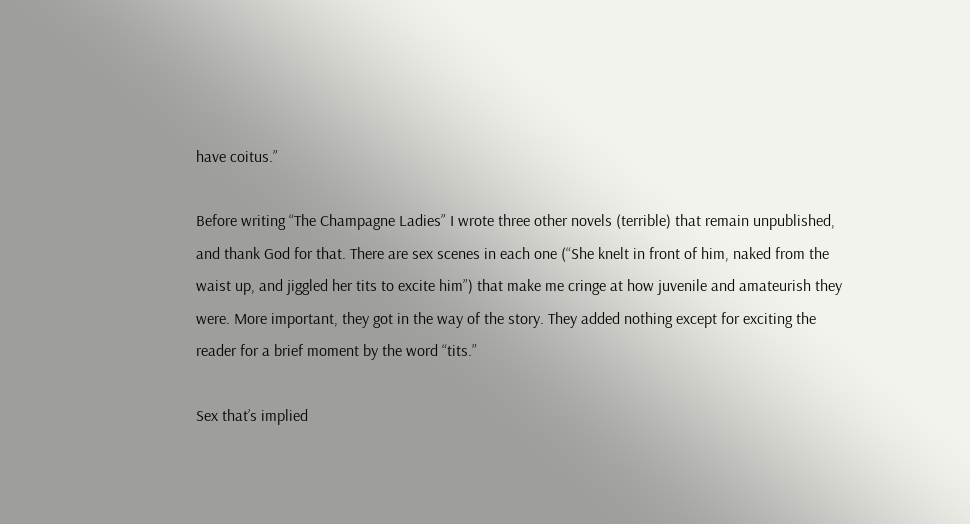have coitus.”

Before writing “The Champagne Ladies” I wrote three other novels (terrible) that remain unpublished, and thank God for that. There are sex scenes in each one (“She knelt in front of him, naked from the waist up, and jiggled her tits to excite him”) that make me cringe at how juvenile and amateurish they were. More important, they got in the way of the story. They added nothing except for exciting the reader for a brief moment by the word “tits.”

Sex that’s implied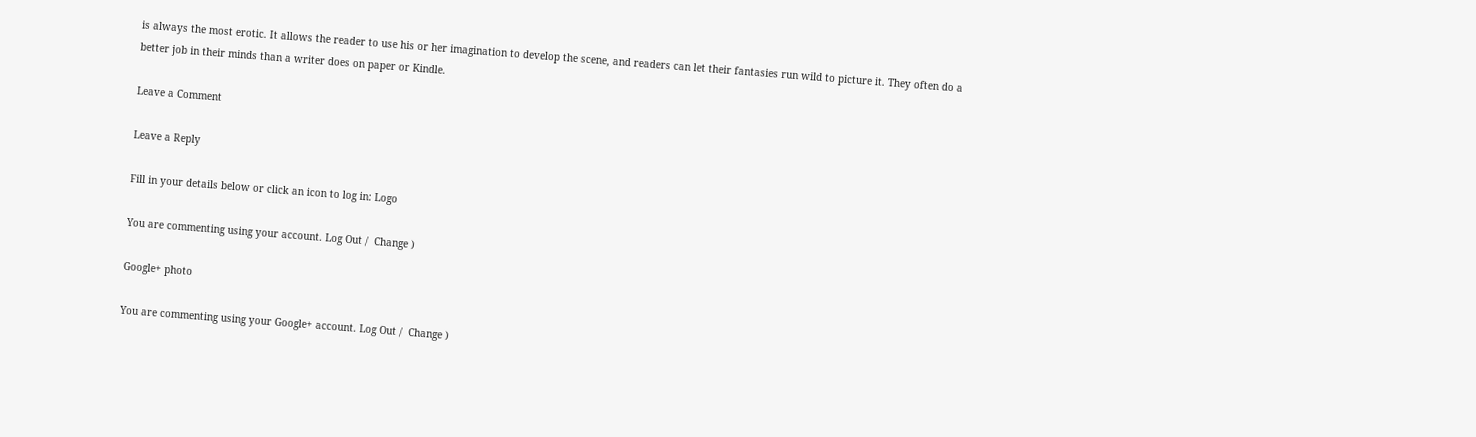is always the most erotic. It allows the reader to use his or her imagination to develop the scene, and readers can let their fantasies run wild to picture it. They often do a better job in their minds than a writer does on paper or Kindle.

Leave a Comment

Leave a Reply

Fill in your details below or click an icon to log in: Logo

You are commenting using your account. Log Out /  Change )

Google+ photo

You are commenting using your Google+ account. Log Out /  Change )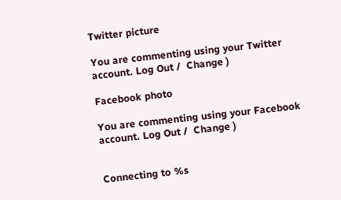Twitter picture

You are commenting using your Twitter account. Log Out /  Change )

Facebook photo

You are commenting using your Facebook account. Log Out /  Change )


Connecting to %s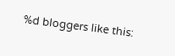%d bloggers like this: